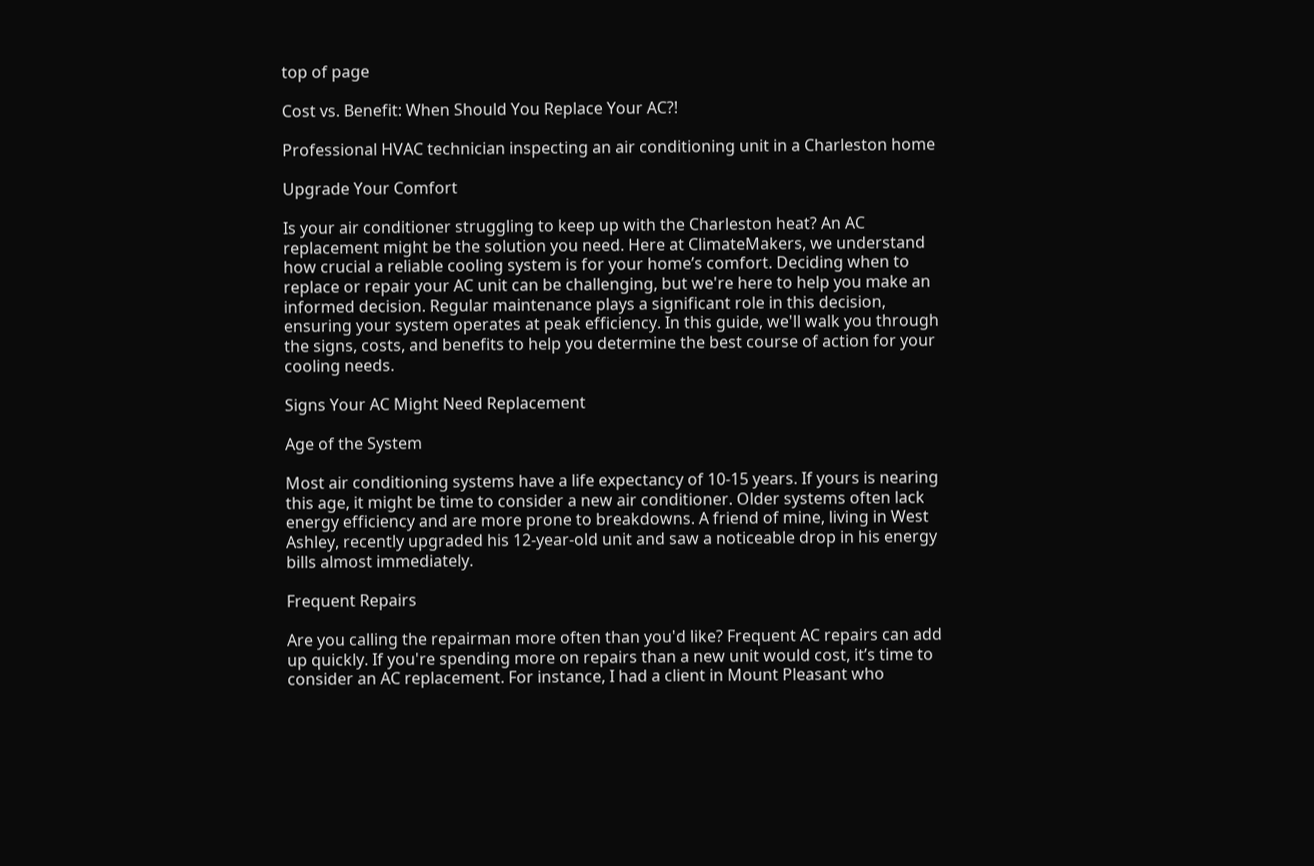top of page

Cost vs. Benefit: When Should You Replace Your AC?!

Professional HVAC technician inspecting an air conditioning unit in a Charleston home

Upgrade Your Comfort

Is your air conditioner struggling to keep up with the Charleston heat? An AC replacement might be the solution you need. Here at ClimateMakers, we understand how crucial a reliable cooling system is for your home’s comfort. Deciding when to replace or repair your AC unit can be challenging, but we're here to help you make an informed decision. Regular maintenance plays a significant role in this decision, ensuring your system operates at peak efficiency. In this guide, we'll walk you through the signs, costs, and benefits to help you determine the best course of action for your cooling needs.

Signs Your AC Might Need Replacement

Age of the System

Most air conditioning systems have a life expectancy of 10-15 years. If yours is nearing this age, it might be time to consider a new air conditioner. Older systems often lack energy efficiency and are more prone to breakdowns. A friend of mine, living in West Ashley, recently upgraded his 12-year-old unit and saw a noticeable drop in his energy bills almost immediately.

Frequent Repairs

Are you calling the repairman more often than you'd like? Frequent AC repairs can add up quickly. If you're spending more on repairs than a new unit would cost, it’s time to consider an AC replacement. For instance, I had a client in Mount Pleasant who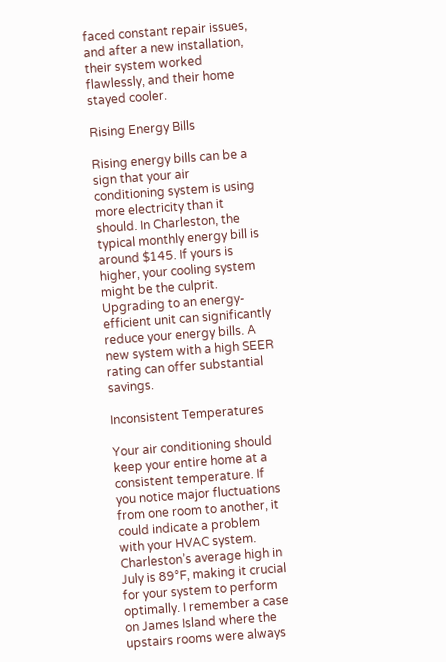faced constant repair issues, and after a new installation, their system worked flawlessly, and their home stayed cooler.

Rising Energy Bills

Rising energy bills can be a sign that your air conditioning system is using more electricity than it should. In Charleston, the typical monthly energy bill is around $145. If yours is higher, your cooling system might be the culprit. Upgrading to an energy-efficient unit can significantly reduce your energy bills. A new system with a high SEER rating can offer substantial savings.

Inconsistent Temperatures

Your air conditioning should keep your entire home at a consistent temperature. If you notice major fluctuations from one room to another, it could indicate a problem with your HVAC system. Charleston’s average high in July is 89°F, making it crucial for your system to perform optimally. I remember a case on James Island where the upstairs rooms were always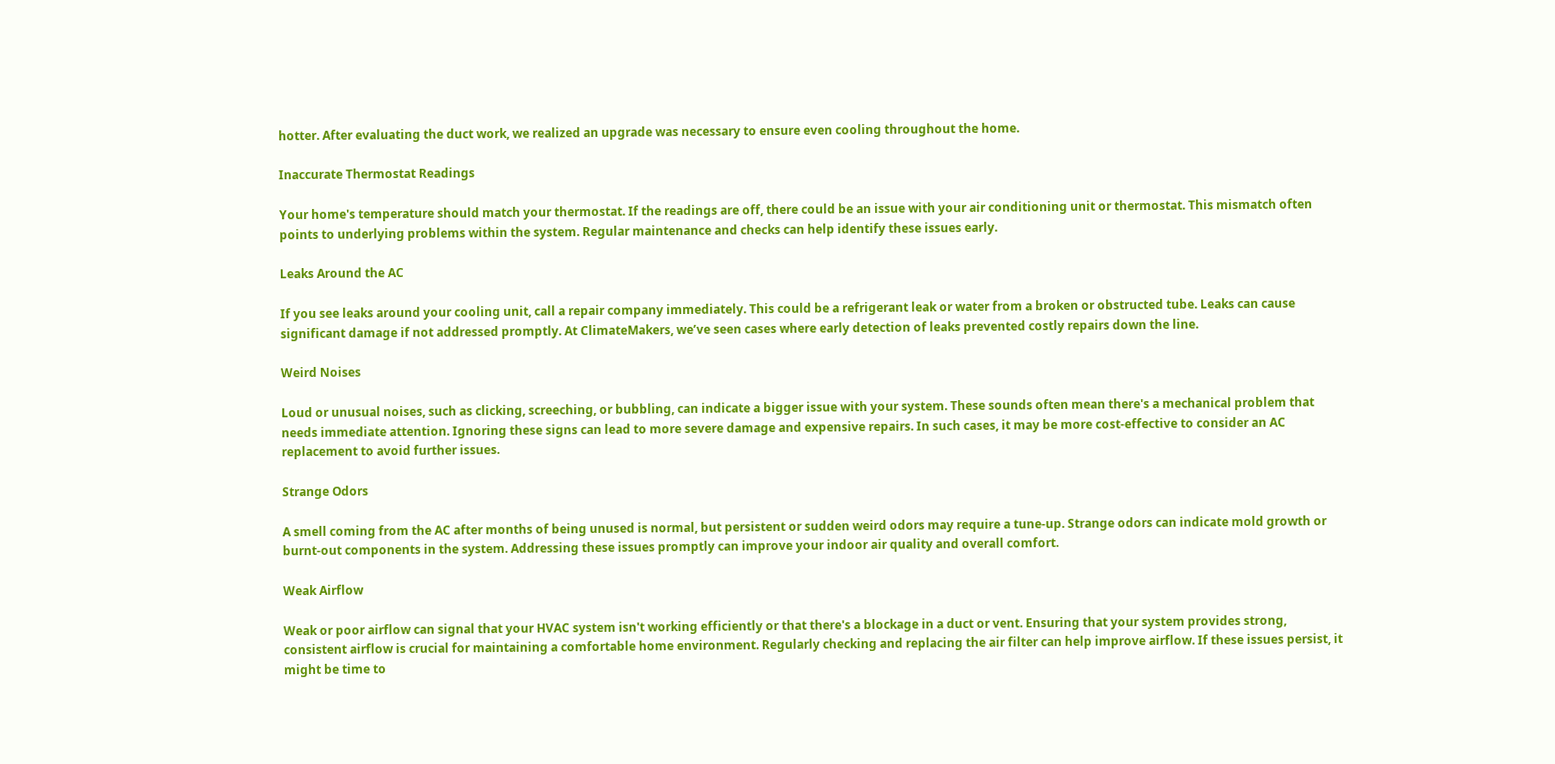hotter. After evaluating the duct work, we realized an upgrade was necessary to ensure even cooling throughout the home.

Inaccurate Thermostat Readings

Your home's temperature should match your thermostat. If the readings are off, there could be an issue with your air conditioning unit or thermostat. This mismatch often points to underlying problems within the system. Regular maintenance and checks can help identify these issues early.

Leaks Around the AC

If you see leaks around your cooling unit, call a repair company immediately. This could be a refrigerant leak or water from a broken or obstructed tube. Leaks can cause significant damage if not addressed promptly. At ClimateMakers, we’ve seen cases where early detection of leaks prevented costly repairs down the line.

Weird Noises

Loud or unusual noises, such as clicking, screeching, or bubbling, can indicate a bigger issue with your system. These sounds often mean there's a mechanical problem that needs immediate attention. Ignoring these signs can lead to more severe damage and expensive repairs. In such cases, it may be more cost-effective to consider an AC replacement to avoid further issues.

Strange Odors

A smell coming from the AC after months of being unused is normal, but persistent or sudden weird odors may require a tune-up. Strange odors can indicate mold growth or burnt-out components in the system. Addressing these issues promptly can improve your indoor air quality and overall comfort.

Weak Airflow

Weak or poor airflow can signal that your HVAC system isn't working efficiently or that there's a blockage in a duct or vent. Ensuring that your system provides strong, consistent airflow is crucial for maintaining a comfortable home environment. Regularly checking and replacing the air filter can help improve airflow. If these issues persist, it might be time to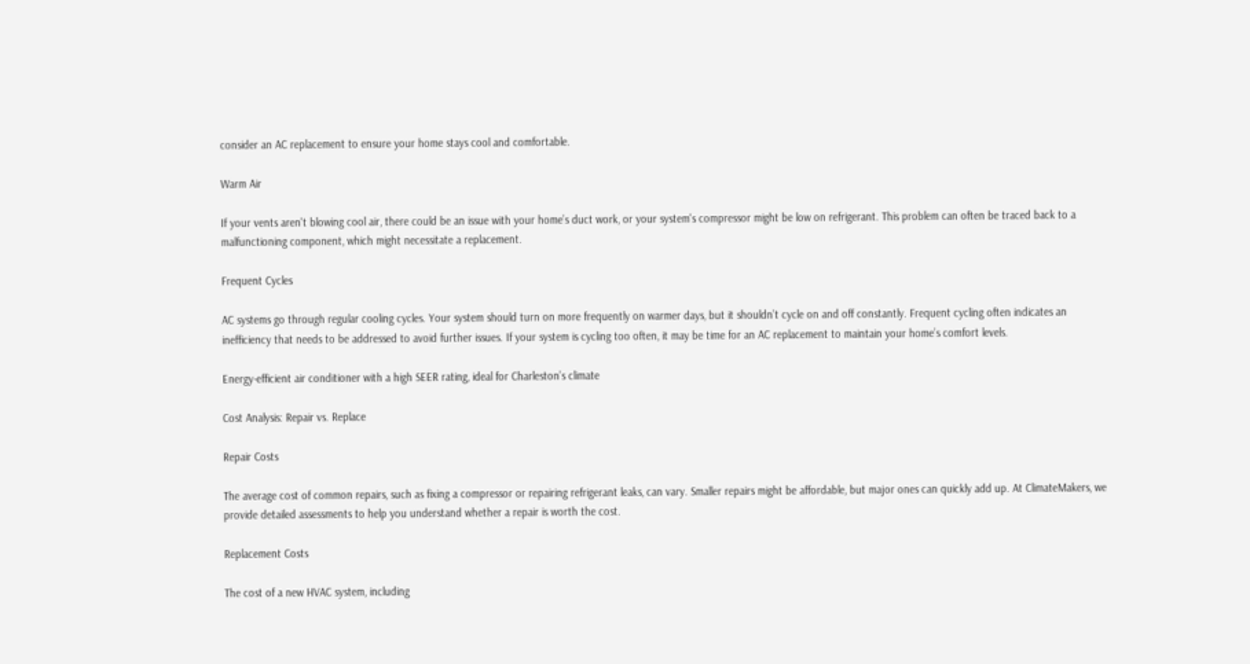consider an AC replacement to ensure your home stays cool and comfortable.

Warm Air

If your vents aren't blowing cool air, there could be an issue with your home’s duct work, or your system's compressor might be low on refrigerant. This problem can often be traced back to a malfunctioning component, which might necessitate a replacement.

Frequent Cycles

AC systems go through regular cooling cycles. Your system should turn on more frequently on warmer days, but it shouldn’t cycle on and off constantly. Frequent cycling often indicates an inefficiency that needs to be addressed to avoid further issues. If your system is cycling too often, it may be time for an AC replacement to maintain your home’s comfort levels.

Energy-efficient air conditioner with a high SEER rating, ideal for Charleston’s climate

Cost Analysis: Repair vs. Replace

Repair Costs

The average cost of common repairs, such as fixing a compressor or repairing refrigerant leaks, can vary. Smaller repairs might be affordable, but major ones can quickly add up. At ClimateMakers, we provide detailed assessments to help you understand whether a repair is worth the cost.

Replacement Costs

The cost of a new HVAC system, including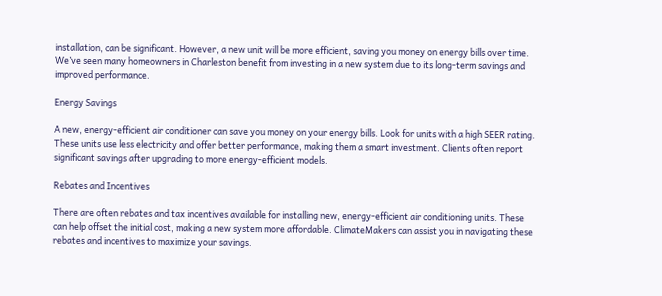installation, can be significant. However, a new unit will be more efficient, saving you money on energy bills over time. We’ve seen many homeowners in Charleston benefit from investing in a new system due to its long-term savings and improved performance.

Energy Savings

A new, energy-efficient air conditioner can save you money on your energy bills. Look for units with a high SEER rating. These units use less electricity and offer better performance, making them a smart investment. Clients often report significant savings after upgrading to more energy-efficient models.

Rebates and Incentives

There are often rebates and tax incentives available for installing new, energy-efficient air conditioning units. These can help offset the initial cost, making a new system more affordable. ClimateMakers can assist you in navigating these rebates and incentives to maximize your savings.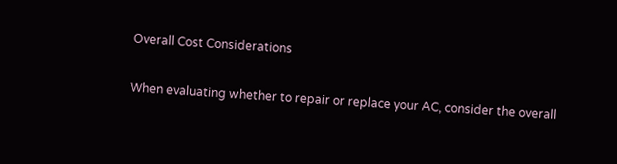Overall Cost Considerations

When evaluating whether to repair or replace your AC, consider the overall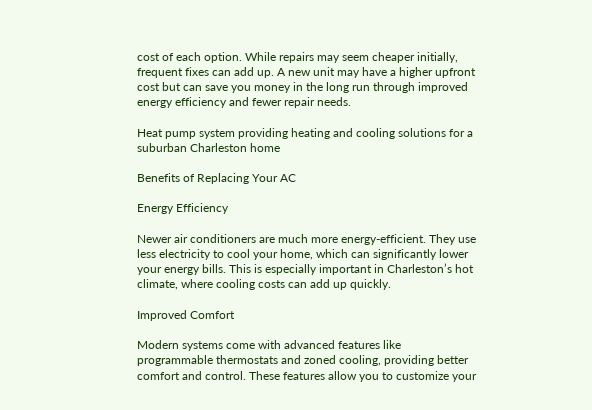cost of each option. While repairs may seem cheaper initially, frequent fixes can add up. A new unit may have a higher upfront cost but can save you money in the long run through improved energy efficiency and fewer repair needs.

Heat pump system providing heating and cooling solutions for a suburban Charleston home

Benefits of Replacing Your AC

Energy Efficiency

Newer air conditioners are much more energy-efficient. They use less electricity to cool your home, which can significantly lower your energy bills. This is especially important in Charleston’s hot climate, where cooling costs can add up quickly.

Improved Comfort

Modern systems come with advanced features like programmable thermostats and zoned cooling, providing better comfort and control. These features allow you to customize your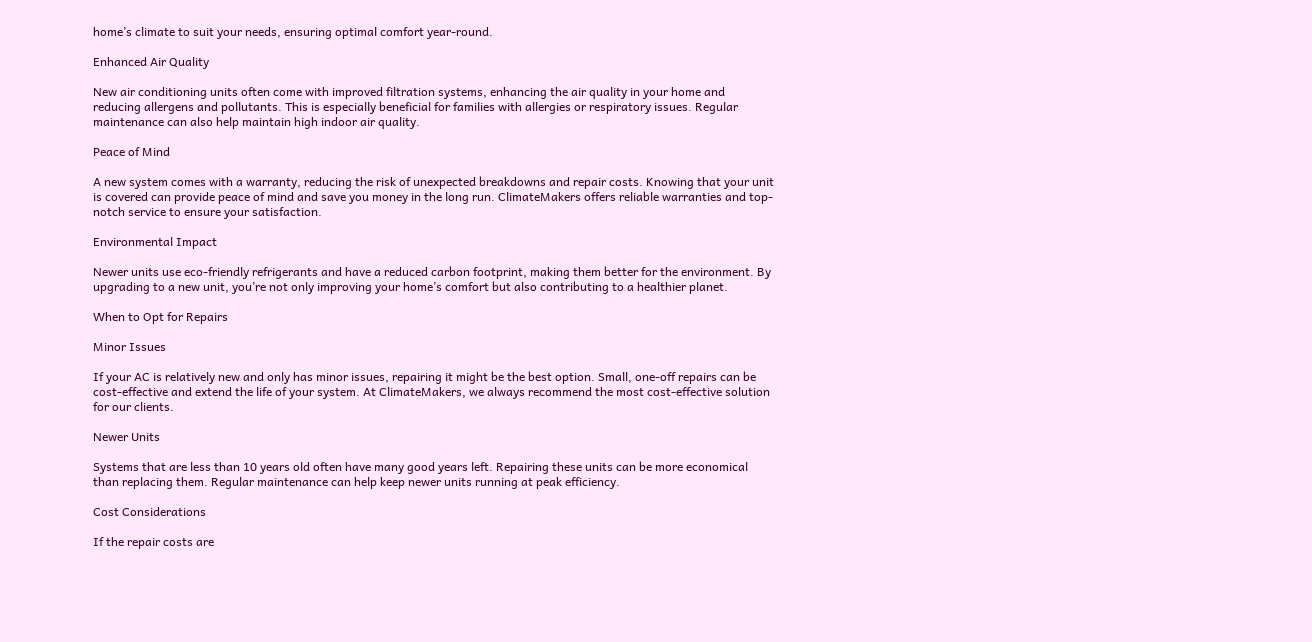home’s climate to suit your needs, ensuring optimal comfort year-round.

Enhanced Air Quality

New air conditioning units often come with improved filtration systems, enhancing the air quality in your home and reducing allergens and pollutants. This is especially beneficial for families with allergies or respiratory issues. Regular maintenance can also help maintain high indoor air quality.

Peace of Mind

A new system comes with a warranty, reducing the risk of unexpected breakdowns and repair costs. Knowing that your unit is covered can provide peace of mind and save you money in the long run. ClimateMakers offers reliable warranties and top-notch service to ensure your satisfaction.

Environmental Impact

Newer units use eco-friendly refrigerants and have a reduced carbon footprint, making them better for the environment. By upgrading to a new unit, you’re not only improving your home’s comfort but also contributing to a healthier planet.

When to Opt for Repairs

Minor Issues

If your AC is relatively new and only has minor issues, repairing it might be the best option. Small, one-off repairs can be cost-effective and extend the life of your system. At ClimateMakers, we always recommend the most cost-effective solution for our clients.

Newer Units

Systems that are less than 10 years old often have many good years left. Repairing these units can be more economical than replacing them. Regular maintenance can help keep newer units running at peak efficiency.

Cost Considerations

If the repair costs are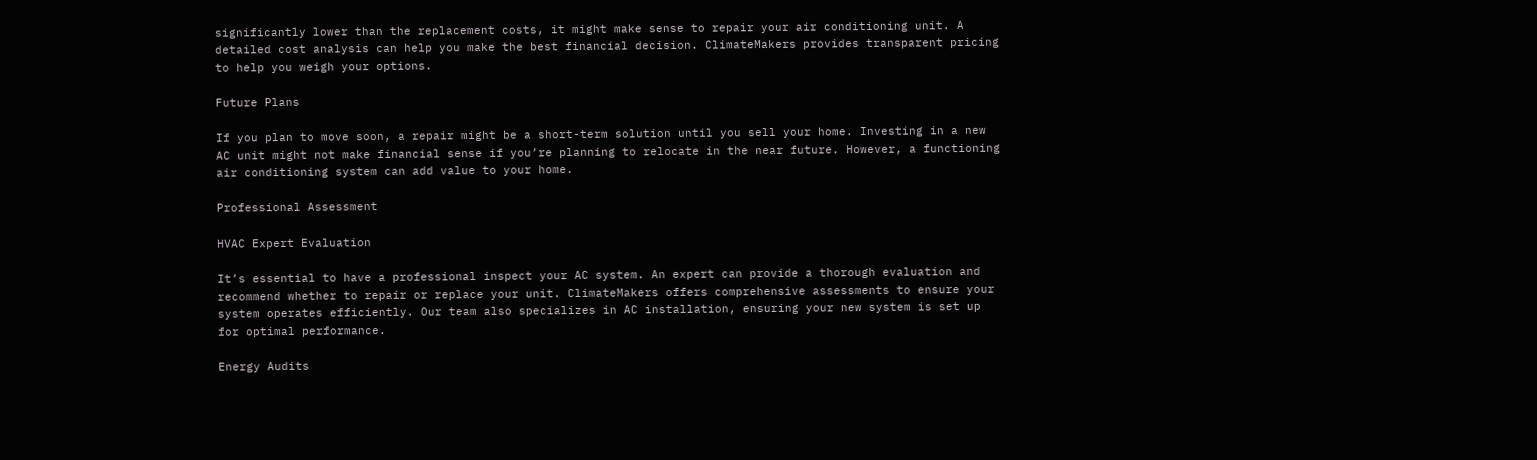significantly lower than the replacement costs, it might make sense to repair your air conditioning unit. A detailed cost analysis can help you make the best financial decision. ClimateMakers provides transparent pricing to help you weigh your options.

Future Plans

If you plan to move soon, a repair might be a short-term solution until you sell your home. Investing in a new AC unit might not make financial sense if you’re planning to relocate in the near future. However, a functioning air conditioning system can add value to your home.

Professional Assessment

HVAC Expert Evaluation

It’s essential to have a professional inspect your AC system. An expert can provide a thorough evaluation and recommend whether to repair or replace your unit. ClimateMakers offers comprehensive assessments to ensure your system operates efficiently. Our team also specializes in AC installation, ensuring your new system is set up for optimal performance.

Energy Audits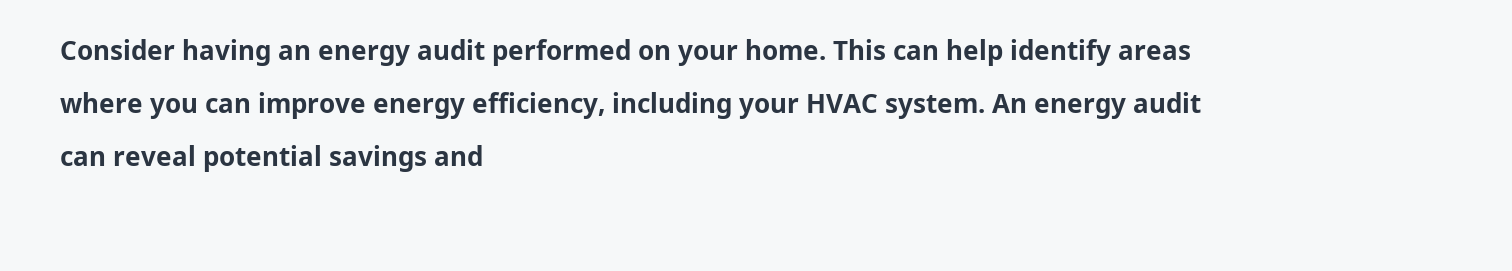Consider having an energy audit performed on your home. This can help identify areas where you can improve energy efficiency, including your HVAC system. An energy audit can reveal potential savings and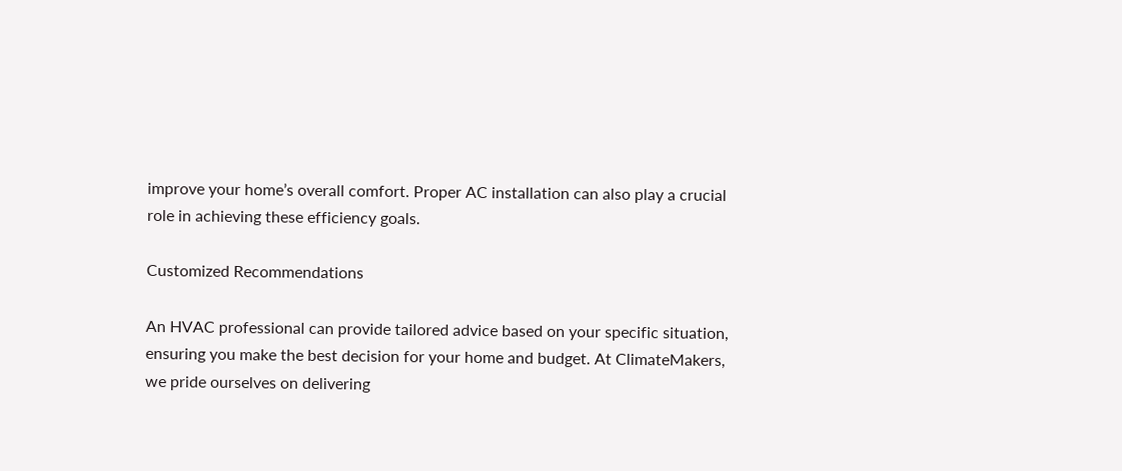improve your home’s overall comfort. Proper AC installation can also play a crucial role in achieving these efficiency goals.

Customized Recommendations

An HVAC professional can provide tailored advice based on your specific situation, ensuring you make the best decision for your home and budget. At ClimateMakers, we pride ourselves on delivering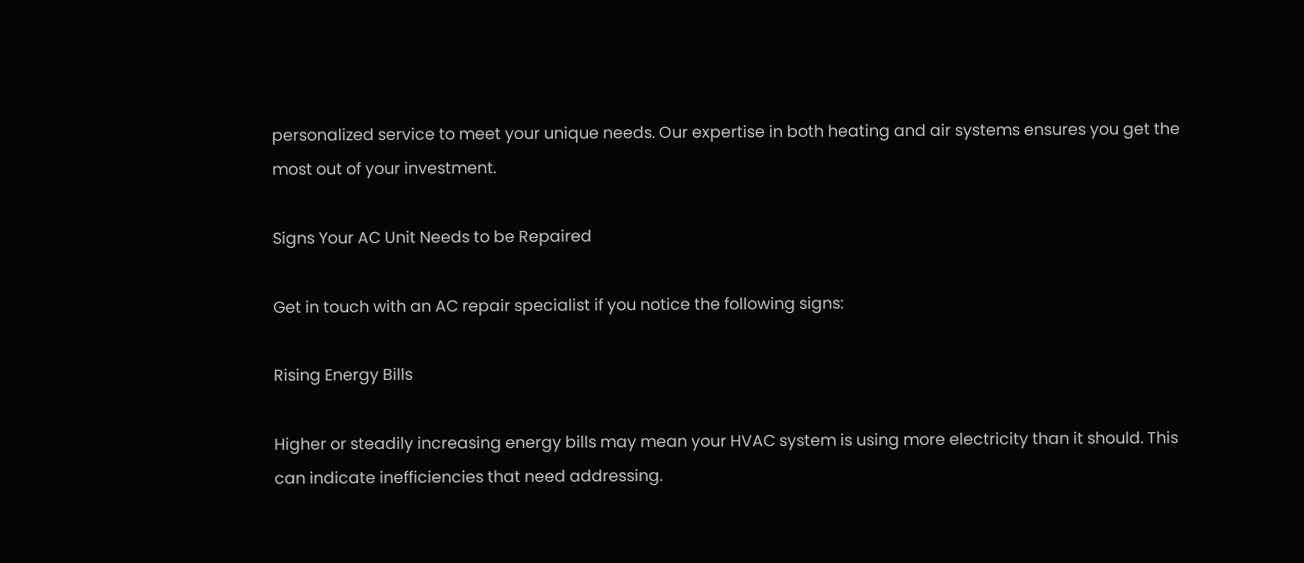personalized service to meet your unique needs. Our expertise in both heating and air systems ensures you get the most out of your investment.

Signs Your AC Unit Needs to be Repaired

Get in touch with an AC repair specialist if you notice the following signs:

Rising Energy Bills

Higher or steadily increasing energy bills may mean your HVAC system is using more electricity than it should. This can indicate inefficiencies that need addressing.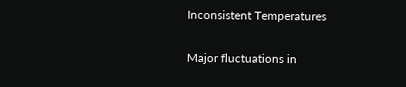Inconsistent Temperatures

Major fluctuations in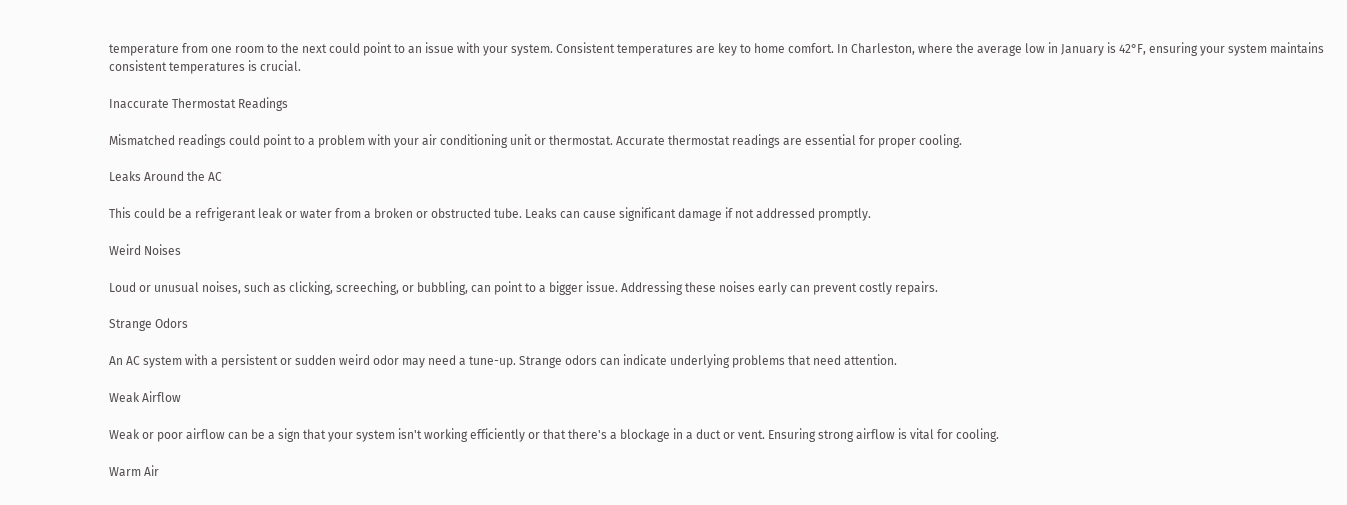temperature from one room to the next could point to an issue with your system. Consistent temperatures are key to home comfort. In Charleston, where the average low in January is 42°F, ensuring your system maintains consistent temperatures is crucial.

Inaccurate Thermostat Readings

Mismatched readings could point to a problem with your air conditioning unit or thermostat. Accurate thermostat readings are essential for proper cooling.

Leaks Around the AC

This could be a refrigerant leak or water from a broken or obstructed tube. Leaks can cause significant damage if not addressed promptly.

Weird Noises

Loud or unusual noises, such as clicking, screeching, or bubbling, can point to a bigger issue. Addressing these noises early can prevent costly repairs.

Strange Odors

An AC system with a persistent or sudden weird odor may need a tune-up. Strange odors can indicate underlying problems that need attention.

Weak Airflow

Weak or poor airflow can be a sign that your system isn't working efficiently or that there's a blockage in a duct or vent. Ensuring strong airflow is vital for cooling.

Warm Air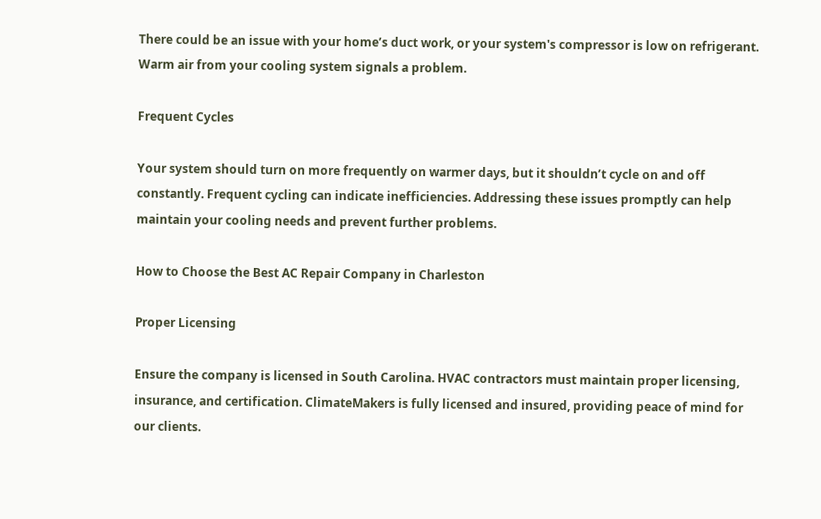There could be an issue with your home’s duct work, or your system's compressor is low on refrigerant. Warm air from your cooling system signals a problem.

Frequent Cycles

Your system should turn on more frequently on warmer days, but it shouldn’t cycle on and off constantly. Frequent cycling can indicate inefficiencies. Addressing these issues promptly can help maintain your cooling needs and prevent further problems.

How to Choose the Best AC Repair Company in Charleston

Proper Licensing

Ensure the company is licensed in South Carolina. HVAC contractors must maintain proper licensing, insurance, and certification. ClimateMakers is fully licensed and insured, providing peace of mind for our clients.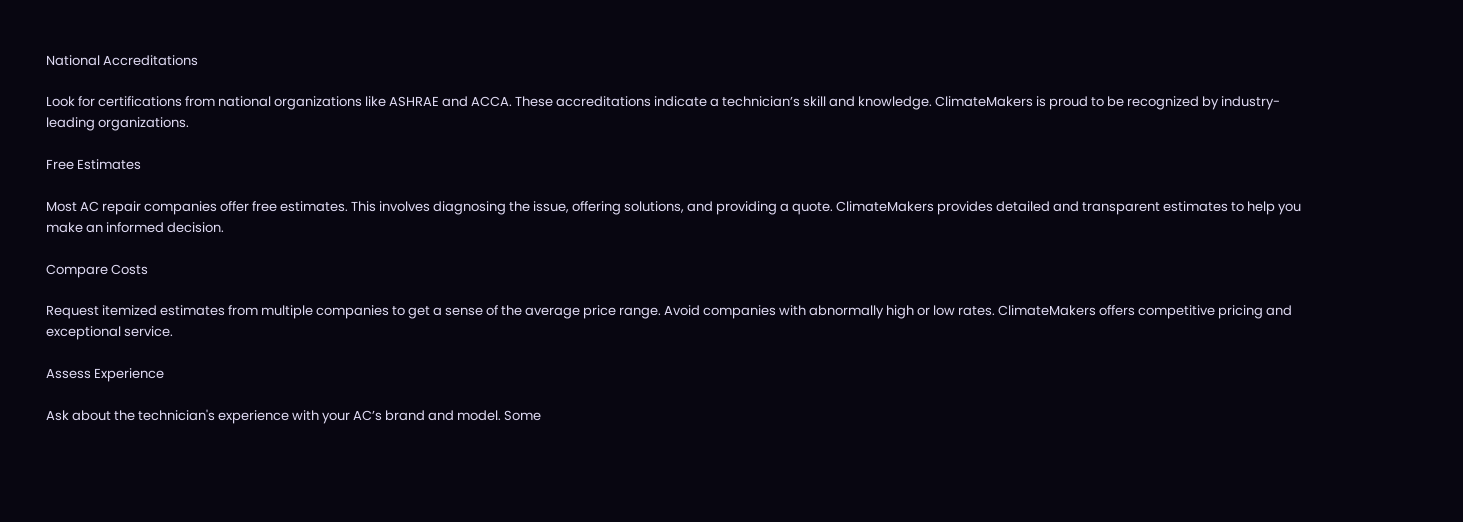National Accreditations

Look for certifications from national organizations like ASHRAE and ACCA. These accreditations indicate a technician’s skill and knowledge. ClimateMakers is proud to be recognized by industry-leading organizations.

Free Estimates

Most AC repair companies offer free estimates. This involves diagnosing the issue, offering solutions, and providing a quote. ClimateMakers provides detailed and transparent estimates to help you make an informed decision.

Compare Costs

Request itemized estimates from multiple companies to get a sense of the average price range. Avoid companies with abnormally high or low rates. ClimateMakers offers competitive pricing and exceptional service.

Assess Experience

Ask about the technician's experience with your AC’s brand and model. Some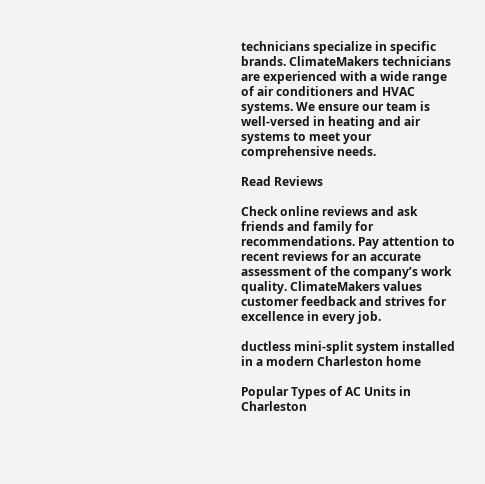technicians specialize in specific brands. ClimateMakers technicians are experienced with a wide range of air conditioners and HVAC systems. We ensure our team is well-versed in heating and air systems to meet your comprehensive needs.

Read Reviews

Check online reviews and ask friends and family for recommendations. Pay attention to recent reviews for an accurate assessment of the company’s work quality. ClimateMakers values customer feedback and strives for excellence in every job.

ductless mini-split system installed in a modern Charleston home

Popular Types of AC Units in Charleston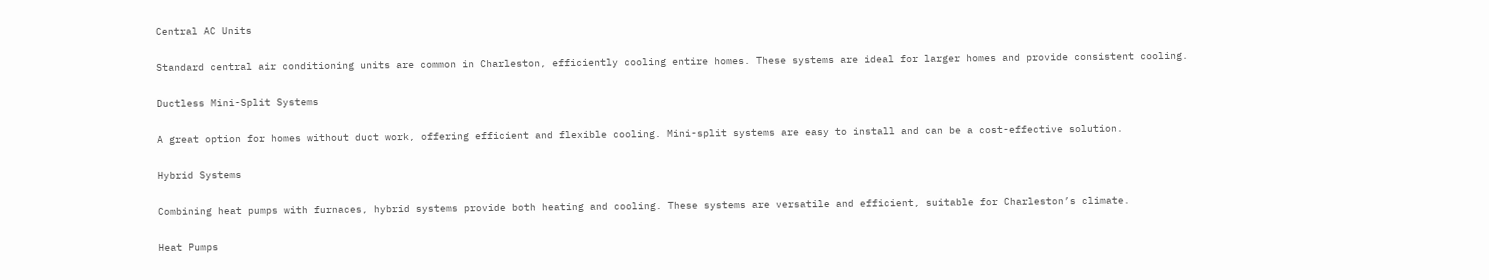Central AC Units

Standard central air conditioning units are common in Charleston, efficiently cooling entire homes. These systems are ideal for larger homes and provide consistent cooling.

Ductless Mini-Split Systems

A great option for homes without duct work, offering efficient and flexible cooling. Mini-split systems are easy to install and can be a cost-effective solution.

Hybrid Systems

Combining heat pumps with furnaces, hybrid systems provide both heating and cooling. These systems are versatile and efficient, suitable for Charleston’s climate.

Heat Pumps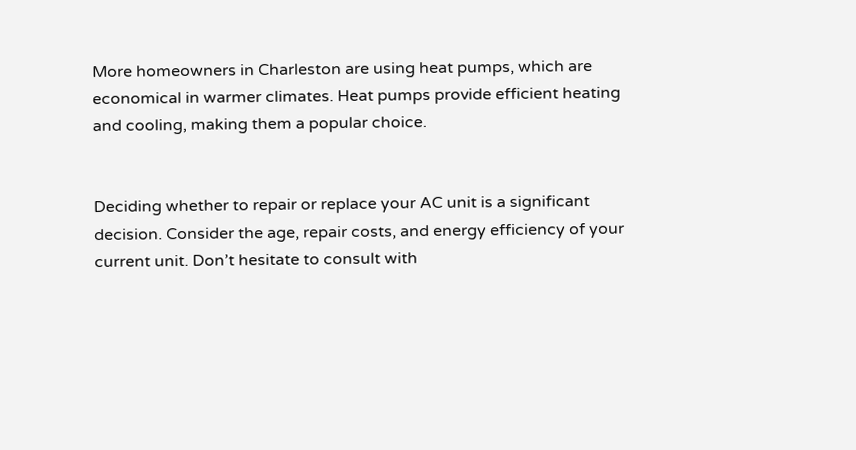More homeowners in Charleston are using heat pumps, which are economical in warmer climates. Heat pumps provide efficient heating and cooling, making them a popular choice.


Deciding whether to repair or replace your AC unit is a significant decision. Consider the age, repair costs, and energy efficiency of your current unit. Don’t hesitate to consult with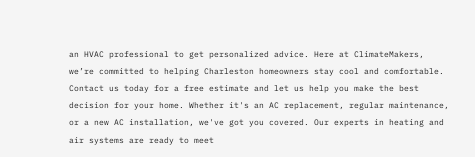an HVAC professional to get personalized advice. Here at ClimateMakers, we’re committed to helping Charleston homeowners stay cool and comfortable. Contact us today for a free estimate and let us help you make the best decision for your home. Whether it's an AC replacement, regular maintenance, or a new AC installation, we've got you covered. Our experts in heating and air systems are ready to meet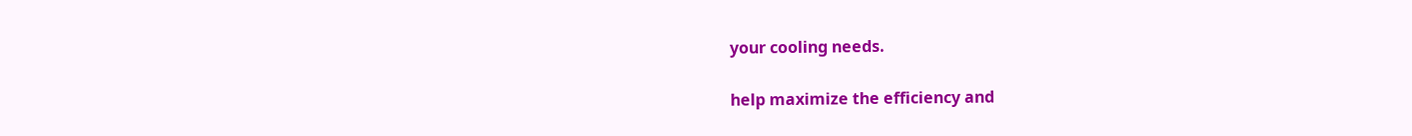your cooling needs.

help maximize the efficiency and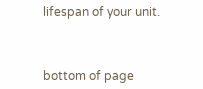lifespan of your unit.



bottom of page